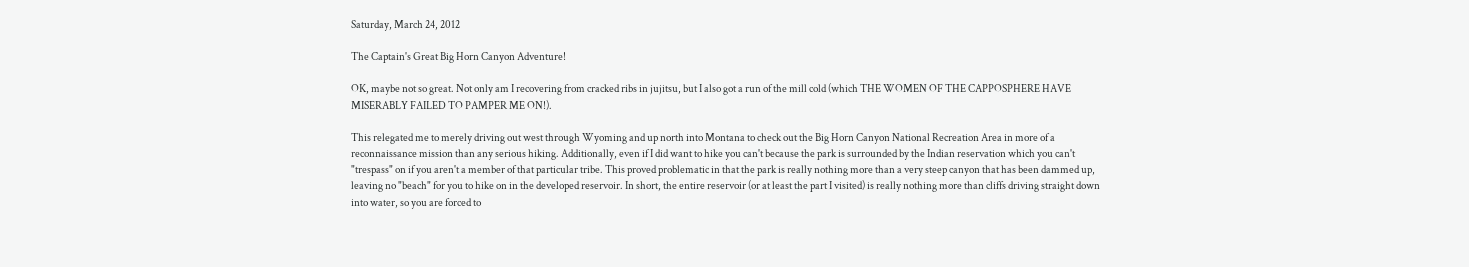Saturday, March 24, 2012

The Captain's Great Big Horn Canyon Adventure!

OK, maybe not so great. Not only am I recovering from cracked ribs in jujitsu, but I also got a run of the mill cold (which THE WOMEN OF THE CAPPOSPHERE HAVE MISERABLY FAILED TO PAMPER ME ON!).

This relegated me to merely driving out west through Wyoming and up north into Montana to check out the Big Horn Canyon National Recreation Area in more of a reconnaissance mission than any serious hiking. Additionally, even if I did want to hike you can't because the park is surrounded by the Indian reservation which you can't "trespass" on if you aren't a member of that particular tribe. This proved problematic in that the park is really nothing more than a very steep canyon that has been dammed up, leaving no "beach" for you to hike on in the developed reservoir. In short, the entire reservoir (or at least the part I visited) is really nothing more than cliffs driving straight down into water, so you are forced to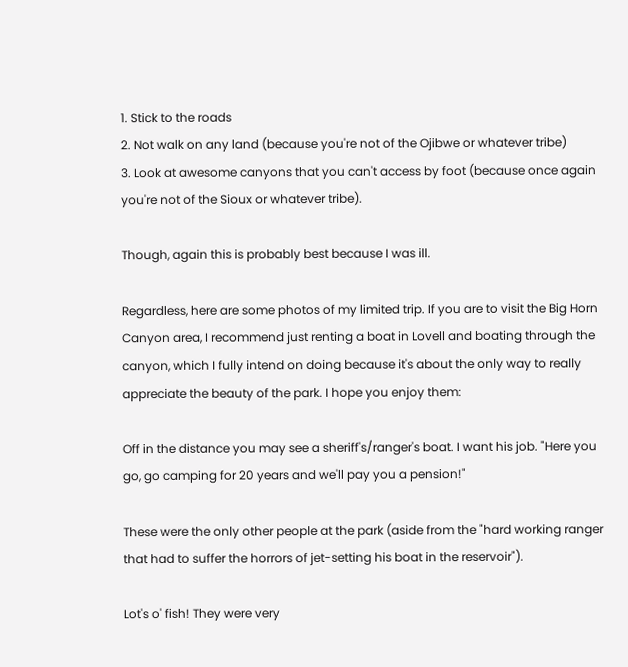1. Stick to the roads
2. Not walk on any land (because you're not of the Ojibwe or whatever tribe)
3. Look at awesome canyons that you can't access by foot (because once again you're not of the Sioux or whatever tribe).

Though, again this is probably best because I was ill.

Regardless, here are some photos of my limited trip. If you are to visit the Big Horn Canyon area, I recommend just renting a boat in Lovell and boating through the canyon, which I fully intend on doing because it's about the only way to really appreciate the beauty of the park. I hope you enjoy them:

Off in the distance you may see a sheriff's/ranger's boat. I want his job. "Here you go, go camping for 20 years and we'll pay you a pension!"

These were the only other people at the park (aside from the "hard working ranger that had to suffer the horrors of jet-setting his boat in the reservoir").

Lot's o' fish! They were very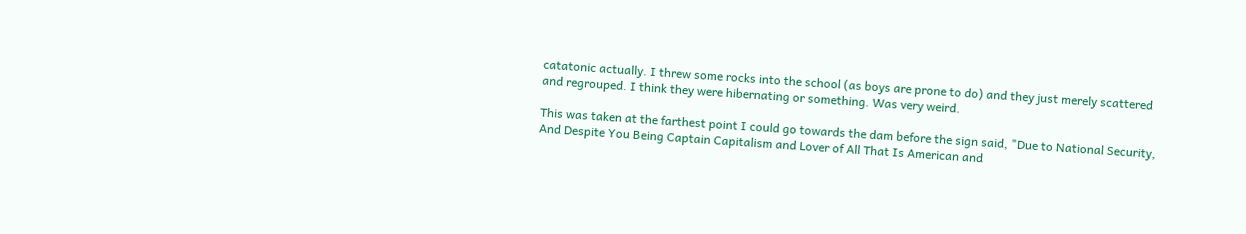catatonic actually. I threw some rocks into the school (as boys are prone to do) and they just merely scattered and regrouped. I think they were hibernating or something. Was very weird.

This was taken at the farthest point I could go towards the dam before the sign said, "Due to National Security, And Despite You Being Captain Capitalism and Lover of All That Is American and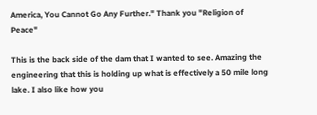America, You Cannot Go Any Further." Thank you "Religion of Peace"

This is the back side of the dam that I wanted to see. Amazing the engineering that this is holding up what is effectively a 50 mile long lake. I also like how you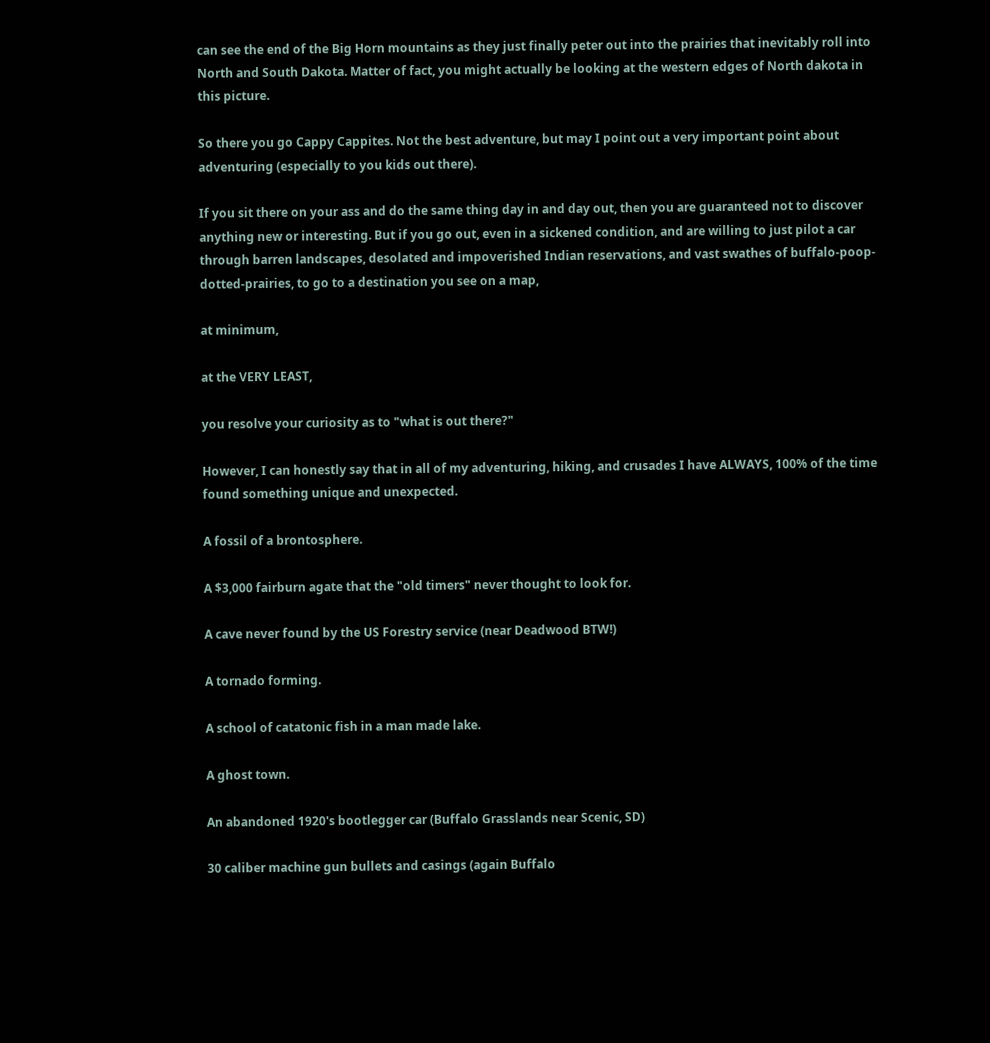can see the end of the Big Horn mountains as they just finally peter out into the prairies that inevitably roll into North and South Dakota. Matter of fact, you might actually be looking at the western edges of North dakota in this picture.

So there you go Cappy Cappites. Not the best adventure, but may I point out a very important point about adventuring (especially to you kids out there).

If you sit there on your ass and do the same thing day in and day out, then you are guaranteed not to discover anything new or interesting. But if you go out, even in a sickened condition, and are willing to just pilot a car through barren landscapes, desolated and impoverished Indian reservations, and vast swathes of buffalo-poop-dotted-prairies, to go to a destination you see on a map,

at minimum,

at the VERY LEAST,

you resolve your curiosity as to "what is out there?"

However, I can honestly say that in all of my adventuring, hiking, and crusades I have ALWAYS, 100% of the time found something unique and unexpected.

A fossil of a brontosphere.

A $3,000 fairburn agate that the "old timers" never thought to look for.

A cave never found by the US Forestry service (near Deadwood BTW!)

A tornado forming.

A school of catatonic fish in a man made lake.

A ghost town.

An abandoned 1920's bootlegger car (Buffalo Grasslands near Scenic, SD)

30 caliber machine gun bullets and casings (again Buffalo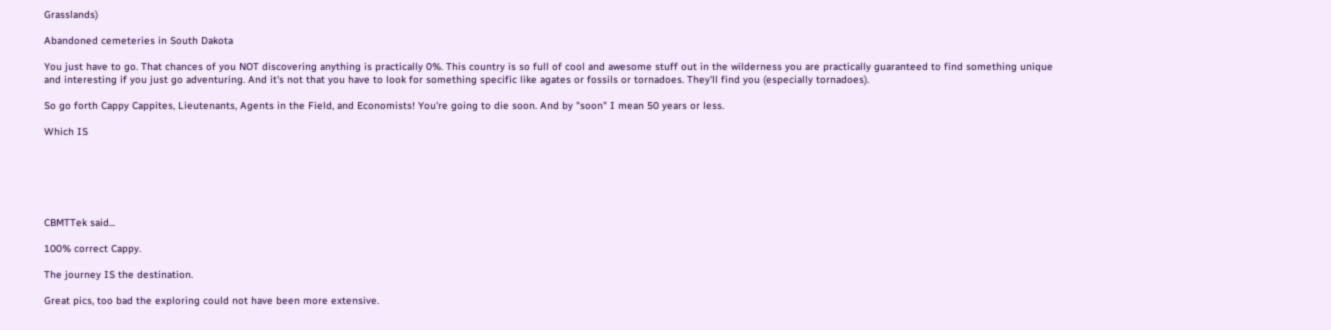Grasslands)

Abandoned cemeteries in South Dakota

You just have to go. That chances of you NOT discovering anything is practically 0%. This country is so full of cool and awesome stuff out in the wilderness you are practically guaranteed to find something unique and interesting if you just go adventuring. And it's not that you have to look for something specific like agates or fossils or tornadoes. They'll find you (especially tornadoes).

So go forth Cappy Cappites, Lieutenants, Agents in the Field, and Economists! You're going to die soon. And by "soon" I mean 50 years or less.

Which IS






CBMTTek said...

100% correct Cappy.

The journey IS the destination.

Great pics, too bad the exploring could not have been more extensive.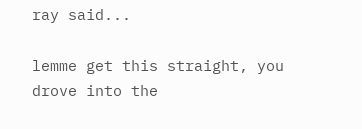ray said...

lemme get this straight, you drove into the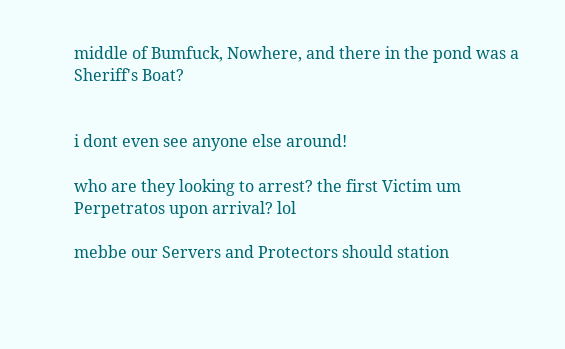middle of Bumfuck, Nowhere, and there in the pond was a Sheriff's Boat?


i dont even see anyone else around!

who are they looking to arrest? the first Victim um Perpetratos upon arrival? lol

mebbe our Servers and Protectors should station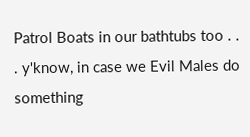Patrol Boats in our bathtubs too . . . y'know, in case we Evil Males do something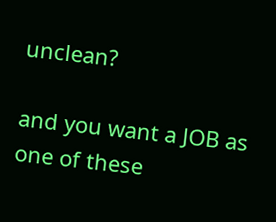unclean?

and you want a JOB as one of these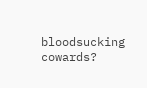bloodsucking cowards?